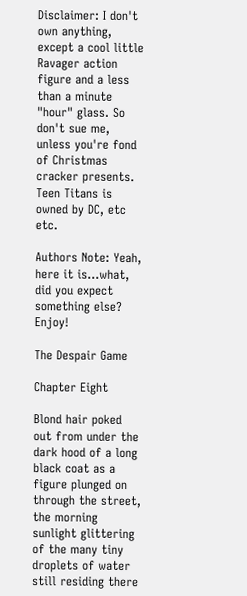Disclaimer: I don't own anything, except a cool little Ravager action figure and a less than a minute "hour" glass. So don't sue me, unless you're fond of Christmas cracker presents. Teen Titans is owned by DC, etc etc.

Authors Note: Yeah, here it is…what, did you expect something else? Enjoy!

The Despair Game

Chapter Eight

Blond hair poked out from under the dark hood of a long black coat as a figure plunged on through the street, the morning sunlight glittering of the many tiny droplets of water still residing there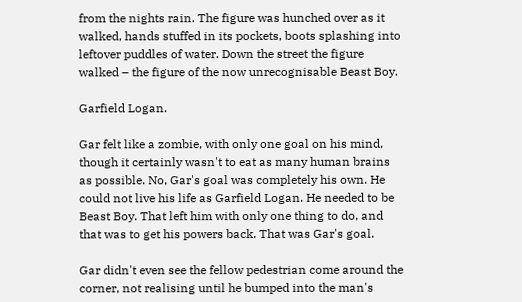from the nights rain. The figure was hunched over as it walked, hands stuffed in its pockets, boots splashing into leftover puddles of water. Down the street the figure walked – the figure of the now unrecognisable Beast Boy.

Garfield Logan.

Gar felt like a zombie, with only one goal on his mind, though it certainly wasn't to eat as many human brains as possible. No, Gar's goal was completely his own. He could not live his life as Garfield Logan. He needed to be Beast Boy. That left him with only one thing to do, and that was to get his powers back. That was Gar's goal.

Gar didn't even see the fellow pedestrian come around the corner, not realising until he bumped into the man's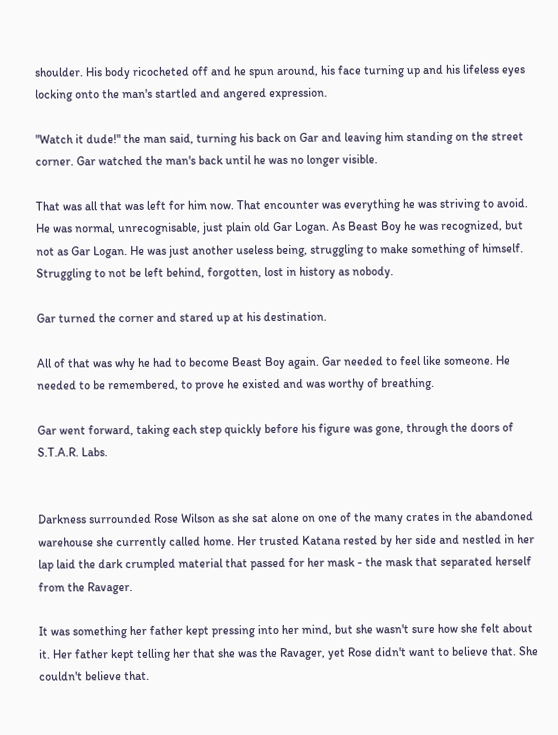shoulder. His body ricocheted off and he spun around, his face turning up and his lifeless eyes locking onto the man's startled and angered expression.

"Watch it dude!" the man said, turning his back on Gar and leaving him standing on the street corner. Gar watched the man's back until he was no longer visible.

That was all that was left for him now. That encounter was everything he was striving to avoid. He was normal, unrecognisable, just plain old Gar Logan. As Beast Boy he was recognized, but not as Gar Logan. He was just another useless being, struggling to make something of himself. Struggling to not be left behind, forgotten, lost in history as nobody.

Gar turned the corner and stared up at his destination.

All of that was why he had to become Beast Boy again. Gar needed to feel like someone. He needed to be remembered, to prove he existed and was worthy of breathing.

Gar went forward, taking each step quickly before his figure was gone, through the doors of S.T.A.R. Labs.


Darkness surrounded Rose Wilson as she sat alone on one of the many crates in the abandoned warehouse she currently called home. Her trusted Katana rested by her side and nestled in her lap laid the dark crumpled material that passed for her mask - the mask that separated herself from the Ravager.

It was something her father kept pressing into her mind, but she wasn't sure how she felt about it. Her father kept telling her that she was the Ravager, yet Rose didn't want to believe that. She couldn't believe that.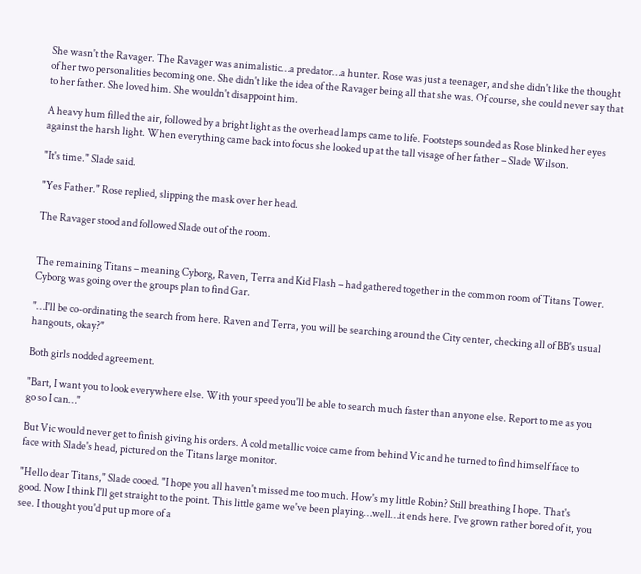She wasn't the Ravager. The Ravager was animalistic…a predator…a hunter. Rose was just a teenager, and she didn't like the thought of her two personalities becoming one. She didn't like the idea of the Ravager being all that she was. Of course, she could never say that to her father. She loved him. She wouldn't disappoint him.

A heavy hum filled the air, followed by a bright light as the overhead lamps came to life. Footsteps sounded as Rose blinked her eyes against the harsh light. When everything came back into focus she looked up at the tall visage of her father – Slade Wilson.

"It's time." Slade said.

"Yes Father." Rose replied, slipping the mask over her head.

The Ravager stood and followed Slade out of the room.


The remaining Titans – meaning Cyborg, Raven, Terra and Kid Flash – had gathered together in the common room of Titans Tower. Cyborg was going over the groups plan to find Gar.

"…I'll be co-ordinating the search from here. Raven and Terra, you will be searching around the City center, checking all of BB's usual hangouts, okay?"

Both girls nodded agreement.

"Bart, I want you to look everywhere else. With your speed you'll be able to search much faster than anyone else. Report to me as you go so I can…"

But Vic would never get to finish giving his orders. A cold metallic voice came from behind Vic and he turned to find himself face to face with Slade's head, pictured on the Titans large monitor.

"Hello dear Titans," Slade cooed. "I hope you all haven't missed me too much. How's my little Robin? Still breathing I hope. That's good. Now I think I'll get straight to the point. This little game we've been playing…well…it ends here. I've grown rather bored of it, you see. I thought you'd put up more of a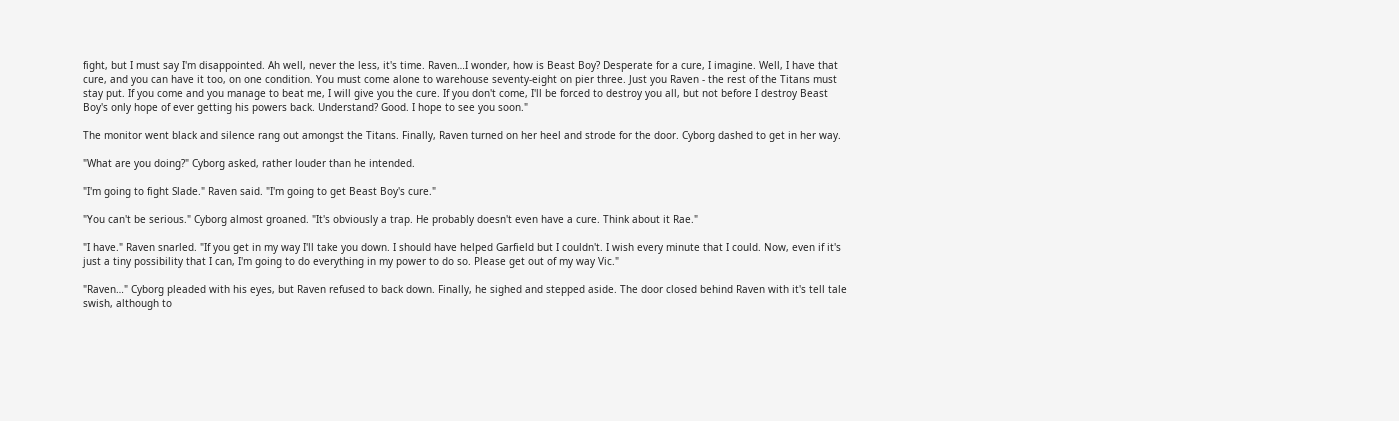fight, but I must say I'm disappointed. Ah well, never the less, it's time. Raven…I wonder, how is Beast Boy? Desperate for a cure, I imagine. Well, I have that cure, and you can have it too, on one condition. You must come alone to warehouse seventy-eight on pier three. Just you Raven - the rest of the Titans must stay put. If you come and you manage to beat me, I will give you the cure. If you don't come, I'll be forced to destroy you all, but not before I destroy Beast Boy's only hope of ever getting his powers back. Understand? Good. I hope to see you soon."

The monitor went black and silence rang out amongst the Titans. Finally, Raven turned on her heel and strode for the door. Cyborg dashed to get in her way.

"What are you doing?" Cyborg asked, rather louder than he intended.

"I'm going to fight Slade." Raven said. "I'm going to get Beast Boy's cure."

"You can't be serious." Cyborg almost groaned. "It's obviously a trap. He probably doesn't even have a cure. Think about it Rae."

"I have." Raven snarled. "If you get in my way I'll take you down. I should have helped Garfield but I couldn't. I wish every minute that I could. Now, even if it's just a tiny possibility that I can, I'm going to do everything in my power to do so. Please get out of my way Vic."

"Raven…" Cyborg pleaded with his eyes, but Raven refused to back down. Finally, he sighed and stepped aside. The door closed behind Raven with it's tell tale swish, although to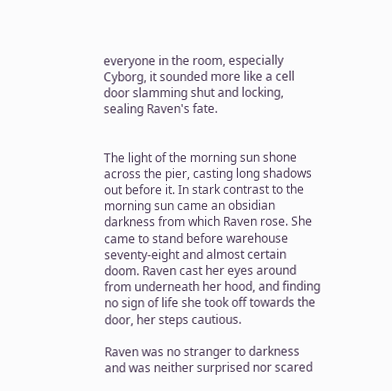everyone in the room, especially Cyborg, it sounded more like a cell door slamming shut and locking, sealing Raven's fate.


The light of the morning sun shone across the pier, casting long shadows out before it. In stark contrast to the morning sun came an obsidian darkness from which Raven rose. She came to stand before warehouse seventy-eight and almost certain doom. Raven cast her eyes around from underneath her hood, and finding no sign of life she took off towards the door, her steps cautious.

Raven was no stranger to darkness and was neither surprised nor scared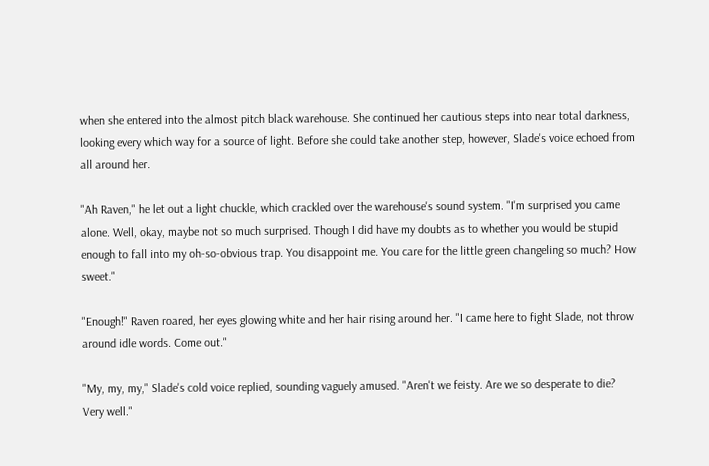when she entered into the almost pitch black warehouse. She continued her cautious steps into near total darkness, looking every which way for a source of light. Before she could take another step, however, Slade's voice echoed from all around her.

"Ah Raven," he let out a light chuckle, which crackled over the warehouse's sound system. "I'm surprised you came alone. Well, okay, maybe not so much surprised. Though I did have my doubts as to whether you would be stupid enough to fall into my oh-so-obvious trap. You disappoint me. You care for the little green changeling so much? How sweet."

"Enough!" Raven roared, her eyes glowing white and her hair rising around her. "I came here to fight Slade, not throw around idle words. Come out."

"My, my, my," Slade's cold voice replied, sounding vaguely amused. "Aren't we feisty. Are we so desperate to die? Very well."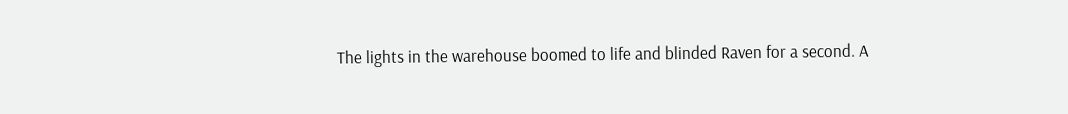The lights in the warehouse boomed to life and blinded Raven for a second. A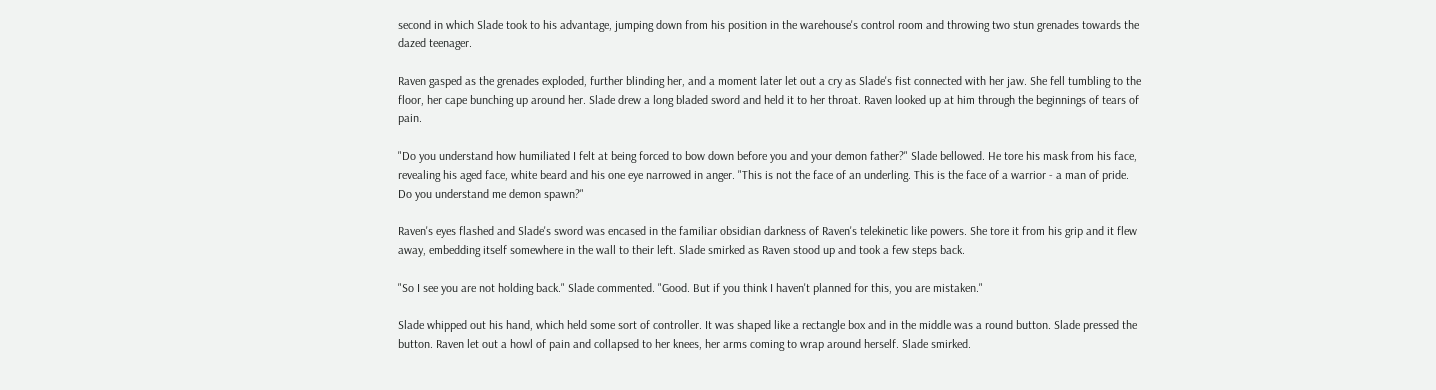second in which Slade took to his advantage, jumping down from his position in the warehouse's control room and throwing two stun grenades towards the dazed teenager.

Raven gasped as the grenades exploded, further blinding her, and a moment later let out a cry as Slade's fist connected with her jaw. She fell tumbling to the floor, her cape bunching up around her. Slade drew a long bladed sword and held it to her throat. Raven looked up at him through the beginnings of tears of pain.

"Do you understand how humiliated I felt at being forced to bow down before you and your demon father?" Slade bellowed. He tore his mask from his face, revealing his aged face, white beard and his one eye narrowed in anger. "This is not the face of an underling. This is the face of a warrior - a man of pride. Do you understand me demon spawn?"

Raven's eyes flashed and Slade's sword was encased in the familiar obsidian darkness of Raven's telekinetic like powers. She tore it from his grip and it flew away, embedding itself somewhere in the wall to their left. Slade smirked as Raven stood up and took a few steps back.

"So I see you are not holding back." Slade commented. "Good. But if you think I haven't planned for this, you are mistaken."

Slade whipped out his hand, which held some sort of controller. It was shaped like a rectangle box and in the middle was a round button. Slade pressed the button. Raven let out a howl of pain and collapsed to her knees, her arms coming to wrap around herself. Slade smirked.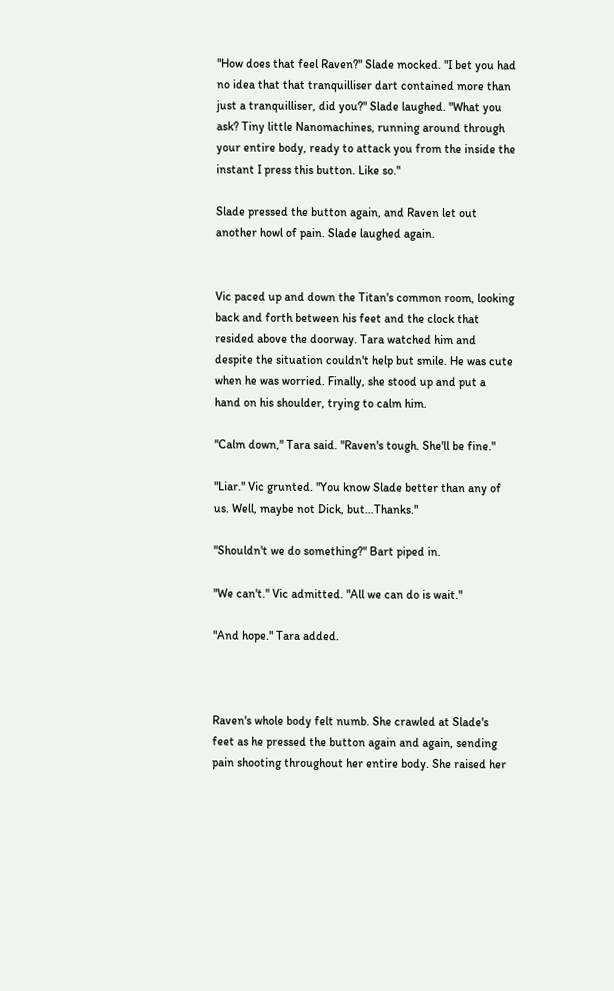"How does that feel Raven?" Slade mocked. "I bet you had no idea that that tranquilliser dart contained more than just a tranquilliser, did you?" Slade laughed. "What you ask? Tiny little Nanomachines, running around through your entire body, ready to attack you from the inside the instant I press this button. Like so."

Slade pressed the button again, and Raven let out another howl of pain. Slade laughed again.


Vic paced up and down the Titan's common room, looking back and forth between his feet and the clock that resided above the doorway. Tara watched him and despite the situation couldn't help but smile. He was cute when he was worried. Finally, she stood up and put a hand on his shoulder, trying to calm him.

"Calm down," Tara said. "Raven's tough. She'll be fine."

"Liar." Vic grunted. "You know Slade better than any of us. Well, maybe not Dick, but…Thanks."

"Shouldn't we do something?" Bart piped in.

"We can't." Vic admitted. "All we can do is wait."

"And hope." Tara added.



Raven's whole body felt numb. She crawled at Slade's feet as he pressed the button again and again, sending pain shooting throughout her entire body. She raised her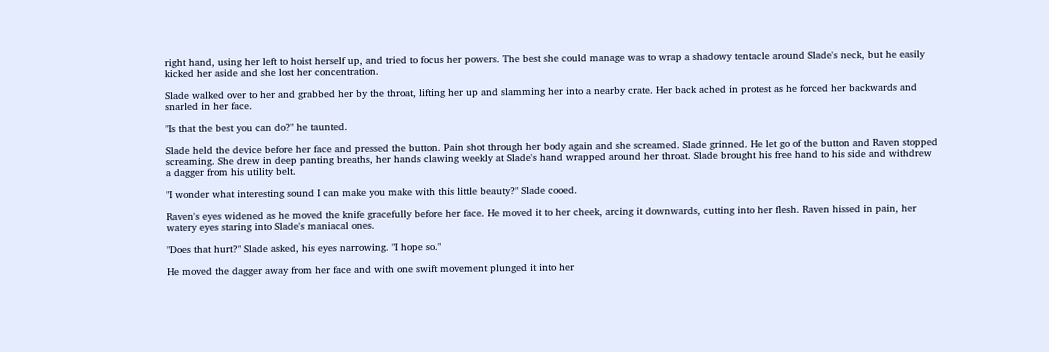right hand, using her left to hoist herself up, and tried to focus her powers. The best she could manage was to wrap a shadowy tentacle around Slade's neck, but he easily kicked her aside and she lost her concentration.

Slade walked over to her and grabbed her by the throat, lifting her up and slamming her into a nearby crate. Her back ached in protest as he forced her backwards and snarled in her face.

"Is that the best you can do?" he taunted.

Slade held the device before her face and pressed the button. Pain shot through her body again and she screamed. Slade grinned. He let go of the button and Raven stopped screaming. She drew in deep panting breaths, her hands clawing weekly at Slade's hand wrapped around her throat. Slade brought his free hand to his side and withdrew a dagger from his utility belt.

"I wonder what interesting sound I can make you make with this little beauty?" Slade cooed.

Raven's eyes widened as he moved the knife gracefully before her face. He moved it to her cheek, arcing it downwards, cutting into her flesh. Raven hissed in pain, her watery eyes staring into Slade's maniacal ones.

"Does that hurt?" Slade asked, his eyes narrowing. "I hope so."

He moved the dagger away from her face and with one swift movement plunged it into her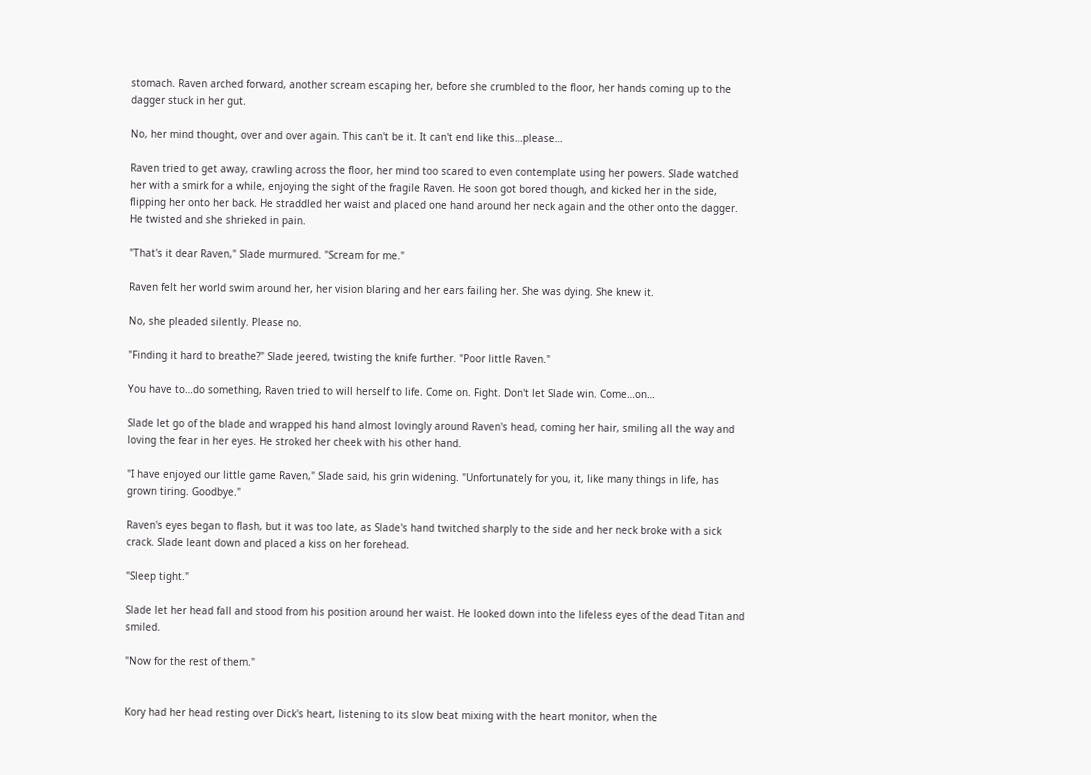stomach. Raven arched forward, another scream escaping her, before she crumbled to the floor, her hands coming up to the dagger stuck in her gut.

No, her mind thought, over and over again. This can't be it. It can't end like this…please…

Raven tried to get away, crawling across the floor, her mind too scared to even contemplate using her powers. Slade watched her with a smirk for a while, enjoying the sight of the fragile Raven. He soon got bored though, and kicked her in the side, flipping her onto her back. He straddled her waist and placed one hand around her neck again and the other onto the dagger. He twisted and she shrieked in pain.

"That's it dear Raven," Slade murmured. "Scream for me."

Raven felt her world swim around her, her vision blaring and her ears failing her. She was dying. She knew it.

No, she pleaded silently. Please no.

"Finding it hard to breathe?" Slade jeered, twisting the knife further. "Poor little Raven."

You have to…do something, Raven tried to will herself to life. Come on. Fight. Don't let Slade win. Come…on…

Slade let go of the blade and wrapped his hand almost lovingly around Raven's head, coming her hair, smiling all the way and loving the fear in her eyes. He stroked her cheek with his other hand.

"I have enjoyed our little game Raven," Slade said, his grin widening. "Unfortunately for you, it, like many things in life, has grown tiring. Goodbye."

Raven's eyes began to flash, but it was too late, as Slade's hand twitched sharply to the side and her neck broke with a sick crack. Slade leant down and placed a kiss on her forehead.

"Sleep tight."

Slade let her head fall and stood from his position around her waist. He looked down into the lifeless eyes of the dead Titan and smiled.

"Now for the rest of them."


Kory had her head resting over Dick's heart, listening to its slow beat mixing with the heart monitor, when the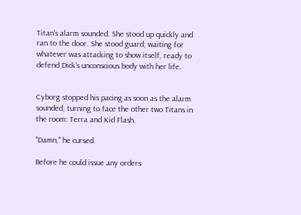Titan's alarm sounded. She stood up quickly and ran to the door. She stood guard; waiting for whatever was attacking to show itself, ready to defend Dick's unconscious body with her life.


Cyborg stopped his pacing as soon as the alarm sounded, turning to face the other two Titans in the room: Terra and Kid Flash.

"Damn," he cursed.

Before he could issue any orders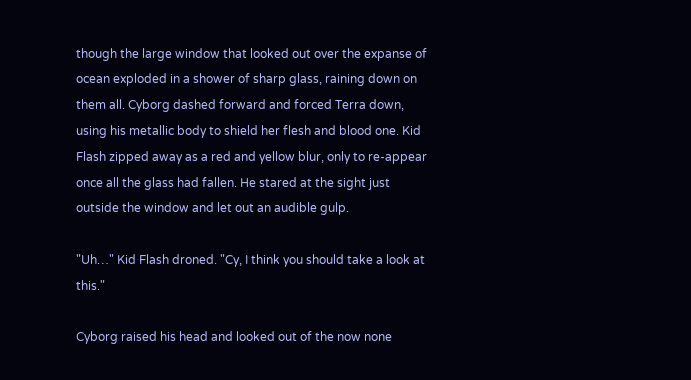though the large window that looked out over the expanse of ocean exploded in a shower of sharp glass, raining down on them all. Cyborg dashed forward and forced Terra down, using his metallic body to shield her flesh and blood one. Kid Flash zipped away as a red and yellow blur, only to re-appear once all the glass had fallen. He stared at the sight just outside the window and let out an audible gulp.

"Uh…" Kid Flash droned. "Cy, I think you should take a look at this."

Cyborg raised his head and looked out of the now none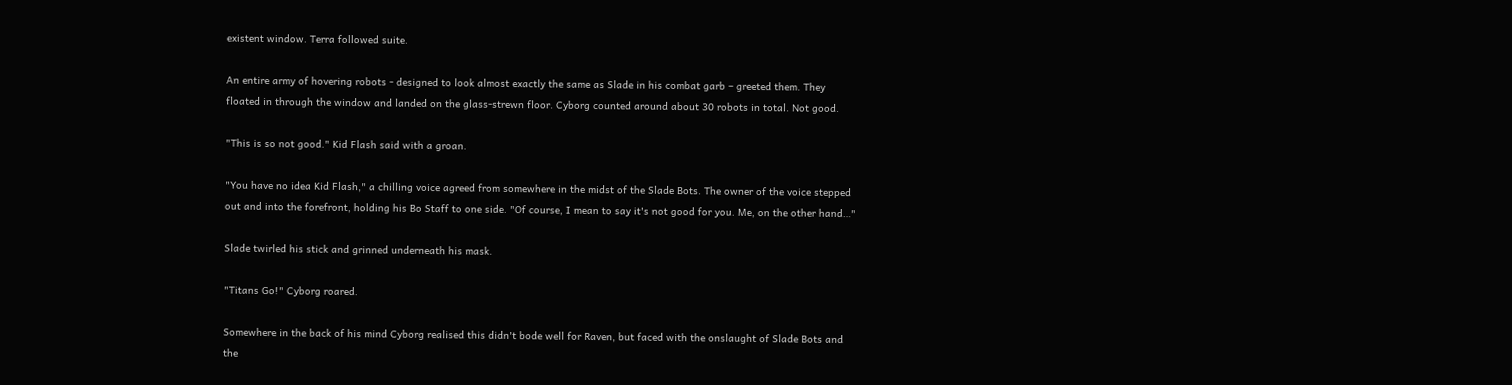existent window. Terra followed suite.

An entire army of hovering robots - designed to look almost exactly the same as Slade in his combat garb – greeted them. They floated in through the window and landed on the glass-strewn floor. Cyborg counted around about 30 robots in total. Not good.

"This is so not good." Kid Flash said with a groan.

"You have no idea Kid Flash," a chilling voice agreed from somewhere in the midst of the Slade Bots. The owner of the voice stepped out and into the forefront, holding his Bo Staff to one side. "Of course, I mean to say it's not good for you. Me, on the other hand…"

Slade twirled his stick and grinned underneath his mask.

"Titans Go!" Cyborg roared.

Somewhere in the back of his mind Cyborg realised this didn't bode well for Raven, but faced with the onslaught of Slade Bots and the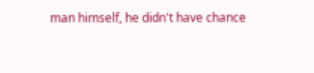man himself, he didn't have chance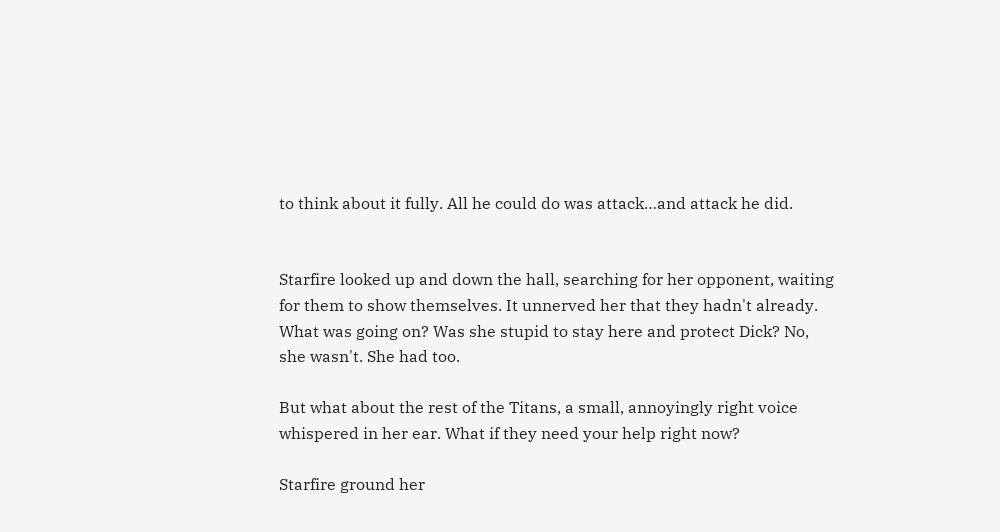to think about it fully. All he could do was attack…and attack he did.


Starfire looked up and down the hall, searching for her opponent, waiting for them to show themselves. It unnerved her that they hadn't already. What was going on? Was she stupid to stay here and protect Dick? No, she wasn't. She had too.

But what about the rest of the Titans, a small, annoyingly right voice whispered in her ear. What if they need your help right now?

Starfire ground her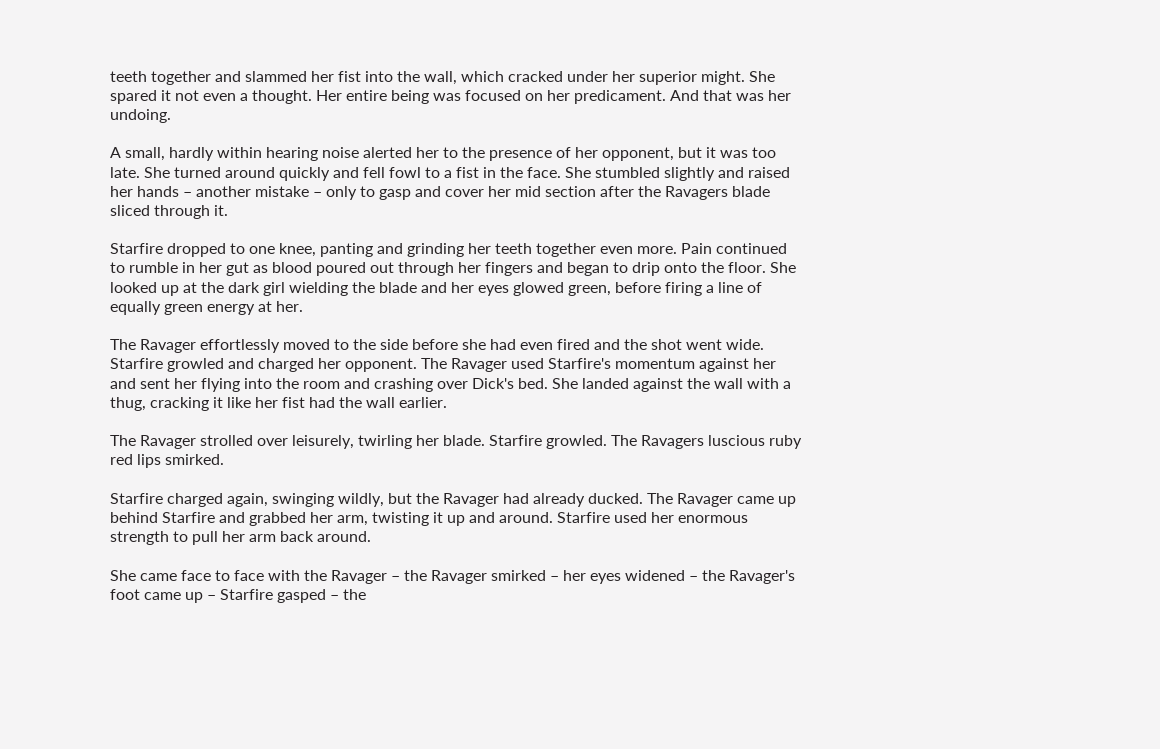teeth together and slammed her fist into the wall, which cracked under her superior might. She spared it not even a thought. Her entire being was focused on her predicament. And that was her undoing.

A small, hardly within hearing noise alerted her to the presence of her opponent, but it was too late. She turned around quickly and fell fowl to a fist in the face. She stumbled slightly and raised her hands – another mistake – only to gasp and cover her mid section after the Ravagers blade sliced through it.

Starfire dropped to one knee, panting and grinding her teeth together even more. Pain continued to rumble in her gut as blood poured out through her fingers and began to drip onto the floor. She looked up at the dark girl wielding the blade and her eyes glowed green, before firing a line of equally green energy at her.

The Ravager effortlessly moved to the side before she had even fired and the shot went wide. Starfire growled and charged her opponent. The Ravager used Starfire's momentum against her and sent her flying into the room and crashing over Dick's bed. She landed against the wall with a thug, cracking it like her fist had the wall earlier.

The Ravager strolled over leisurely, twirling her blade. Starfire growled. The Ravagers luscious ruby red lips smirked.

Starfire charged again, swinging wildly, but the Ravager had already ducked. The Ravager came up behind Starfire and grabbed her arm, twisting it up and around. Starfire used her enormous strength to pull her arm back around.

She came face to face with the Ravager – the Ravager smirked – her eyes widened – the Ravager's foot came up – Starfire gasped – the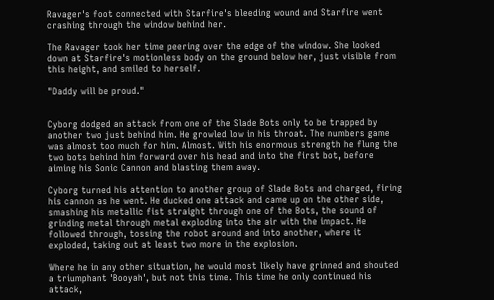Ravager's foot connected with Starfire's bleeding wound and Starfire went crashing through the window behind her.

The Ravager took her time peering over the edge of the window. She looked down at Starfire's motionless body on the ground below her, just visible from this height, and smiled to herself.

"Daddy will be proud."


Cyborg dodged an attack from one of the Slade Bots only to be trapped by another two just behind him. He growled low in his throat. The numbers game was almost too much for him. Almost. With his enormous strength he flung the two bots behind him forward over his head and into the first bot, before aiming his Sonic Cannon and blasting them away.

Cyborg turned his attention to another group of Slade Bots and charged, firing his cannon as he went. He ducked one attack and came up on the other side, smashing his metallic fist straight through one of the Bots, the sound of grinding metal through metal exploding into the air with the impact. He followed through, tossing the robot around and into another, where it exploded, taking out at least two more in the explosion.

Where he in any other situation, he would most likely have grinned and shouted a triumphant 'Booyah', but not this time. This time he only continued his attack,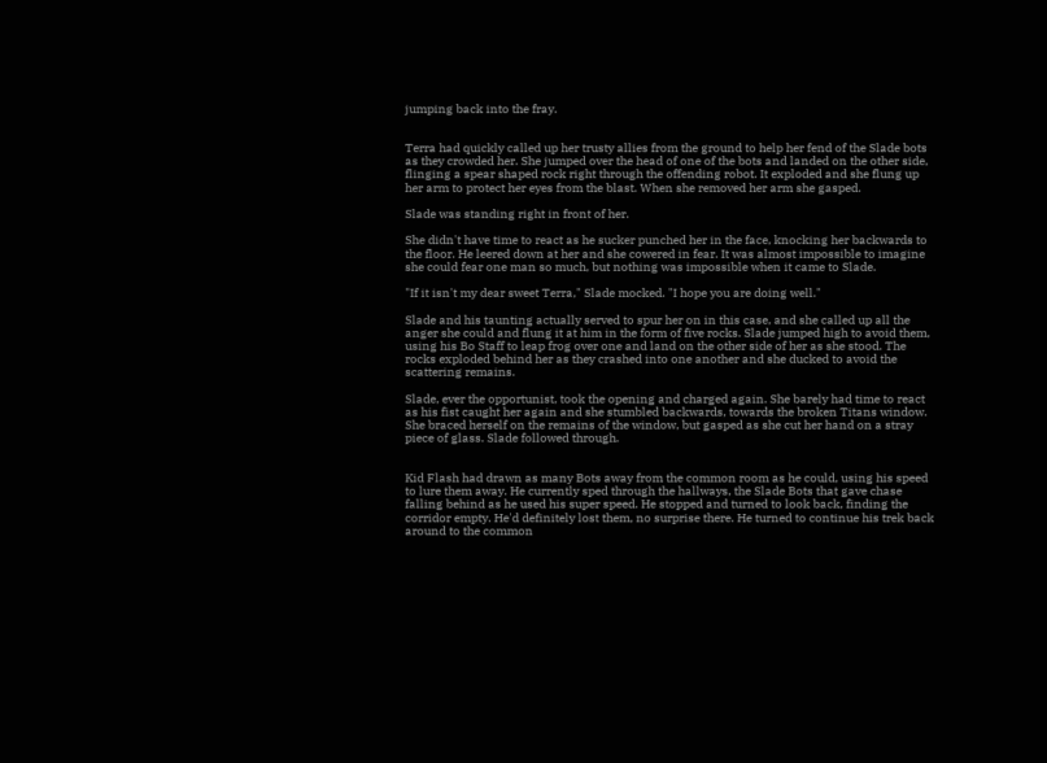jumping back into the fray.


Terra had quickly called up her trusty allies from the ground to help her fend of the Slade bots as they crowded her. She jumped over the head of one of the bots and landed on the other side, flinging a spear shaped rock right through the offending robot. It exploded and she flung up her arm to protect her eyes from the blast. When she removed her arm she gasped.

Slade was standing right in front of her.

She didn't have time to react as he sucker punched her in the face, knocking her backwards to the floor. He leered down at her and she cowered in fear. It was almost impossible to imagine she could fear one man so much, but nothing was impossible when it came to Slade.

"If it isn't my dear sweet Terra," Slade mocked. "I hope you are doing well."

Slade and his taunting actually served to spur her on in this case, and she called up all the anger she could and flung it at him in the form of five rocks. Slade jumped high to avoid them, using his Bo Staff to leap frog over one and land on the other side of her as she stood. The rocks exploded behind her as they crashed into one another and she ducked to avoid the scattering remains.

Slade, ever the opportunist, took the opening and charged again. She barely had time to react as his fist caught her again and she stumbled backwards, towards the broken Titans window. She braced herself on the remains of the window, but gasped as she cut her hand on a stray piece of glass. Slade followed through.


Kid Flash had drawn as many Bots away from the common room as he could, using his speed to lure them away. He currently sped through the hallways, the Slade Bots that gave chase falling behind as he used his super speed. He stopped and turned to look back, finding the corridor empty. He'd definitely lost them, no surprise there. He turned to continue his trek back around to the common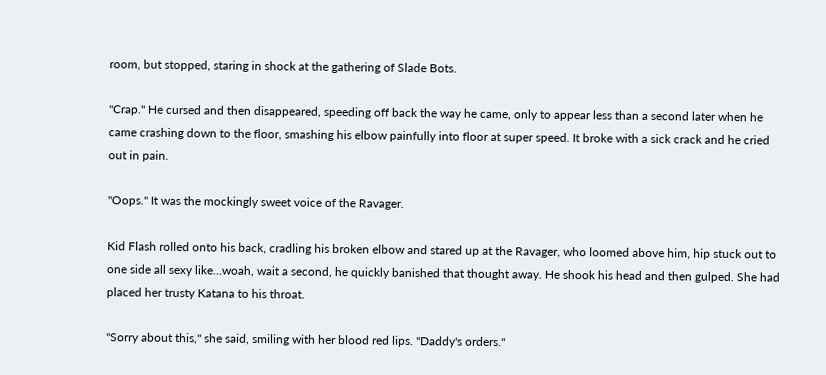room, but stopped, staring in shock at the gathering of Slade Bots.

"Crap." He cursed and then disappeared, speeding off back the way he came, only to appear less than a second later when he came crashing down to the floor, smashing his elbow painfully into floor at super speed. It broke with a sick crack and he cried out in pain.

"Oops." It was the mockingly sweet voice of the Ravager.

Kid Flash rolled onto his back, cradling his broken elbow and stared up at the Ravager, who loomed above him, hip stuck out to one side all sexy like…woah, wait a second, he quickly banished that thought away. He shook his head and then gulped. She had placed her trusty Katana to his throat.

"Sorry about this," she said, smiling with her blood red lips. "Daddy's orders."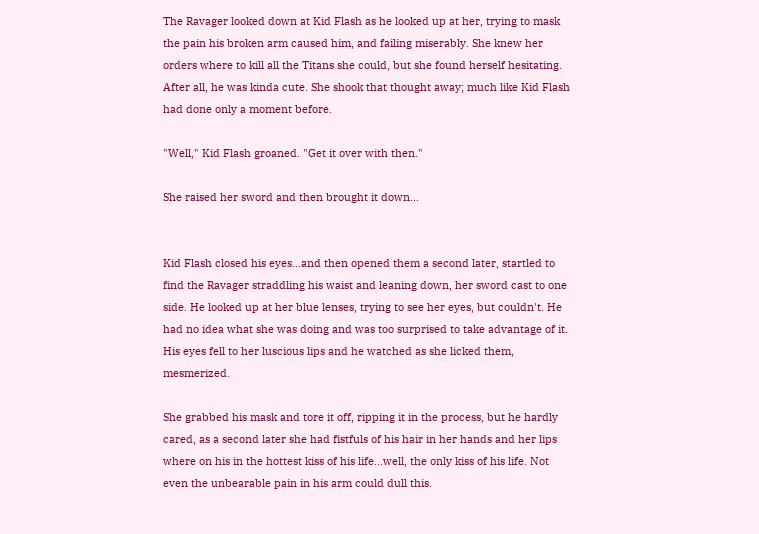The Ravager looked down at Kid Flash as he looked up at her, trying to mask the pain his broken arm caused him, and failing miserably. She knew her orders where to kill all the Titans she could, but she found herself hesitating. After all, he was kinda cute. She shook that thought away; much like Kid Flash had done only a moment before.

"Well," Kid Flash groaned. "Get it over with then."

She raised her sword and then brought it down…


Kid Flash closed his eyes…and then opened them a second later, startled to find the Ravager straddling his waist and leaning down, her sword cast to one side. He looked up at her blue lenses, trying to see her eyes, but couldn't. He had no idea what she was doing and was too surprised to take advantage of it. His eyes fell to her luscious lips and he watched as she licked them, mesmerized.

She grabbed his mask and tore it off, ripping it in the process, but he hardly cared, as a second later she had fistfuls of his hair in her hands and her lips where on his in the hottest kiss of his life…well, the only kiss of his life. Not even the unbearable pain in his arm could dull this.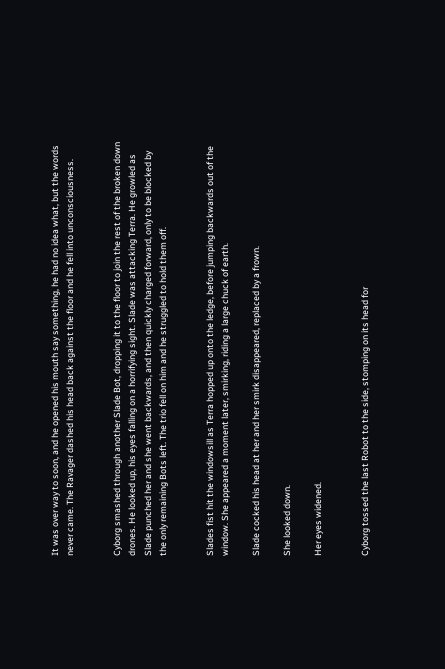It was over way to soon, and he opened his mouth say something, he had no idea what, but the words never came. The Ravager dashed his head back against the floor and he fell into unconsciousness.


Cyborg smashed through another Slade Bot, dropping it to the floor to join the rest of the broken down drones. He looked up, his eyes falling on a horrifying sight. Slade was attacking Terra. He growled as Slade punched her and she went backwards, and then quickly charged forward, only to be blocked by the only remaining Bots left. The trio fell on him and he struggled to hold them off.


Slades fist hit the windowsill as Terra hopped up onto the ledge, before jumping backwards out of the window. She appeared a moment later, smirking, riding a large chuck of earth.

Slade cocked his head at her and her smirk disappeared, replaced by a frown.

She looked down.

Her eyes widened.


Cyborg tossed the last Robot to the side, stomping on its head for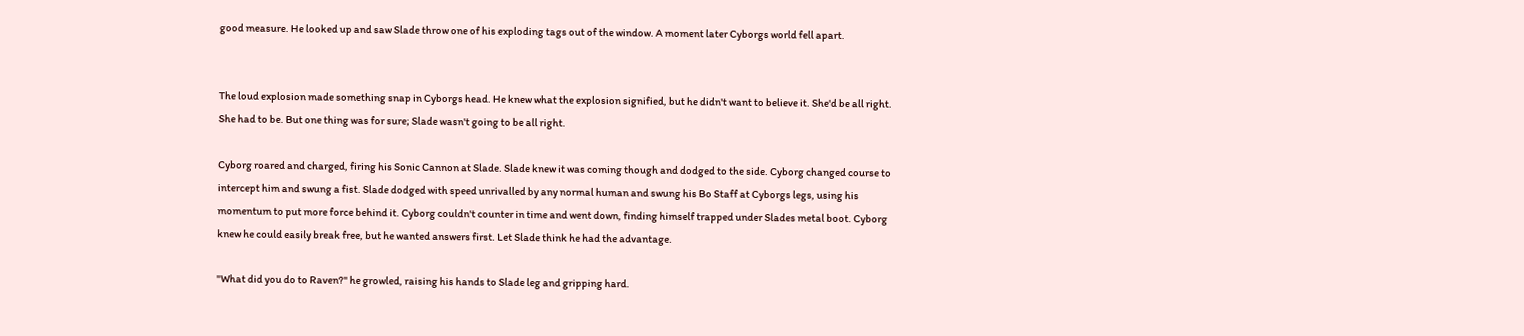good measure. He looked up and saw Slade throw one of his exploding tags out of the window. A moment later Cyborgs world fell apart.


The loud explosion made something snap in Cyborgs head. He knew what the explosion signified, but he didn't want to believe it. She'd be all right. She had to be. But one thing was for sure; Slade wasn't going to be all right.

Cyborg roared and charged, firing his Sonic Cannon at Slade. Slade knew it was coming though and dodged to the side. Cyborg changed course to intercept him and swung a fist. Slade dodged with speed unrivalled by any normal human and swung his Bo Staff at Cyborgs legs, using his momentum to put more force behind it. Cyborg couldn't counter in time and went down, finding himself trapped under Slades metal boot. Cyborg knew he could easily break free, but he wanted answers first. Let Slade think he had the advantage.

"What did you do to Raven?" he growled, raising his hands to Slade leg and gripping hard.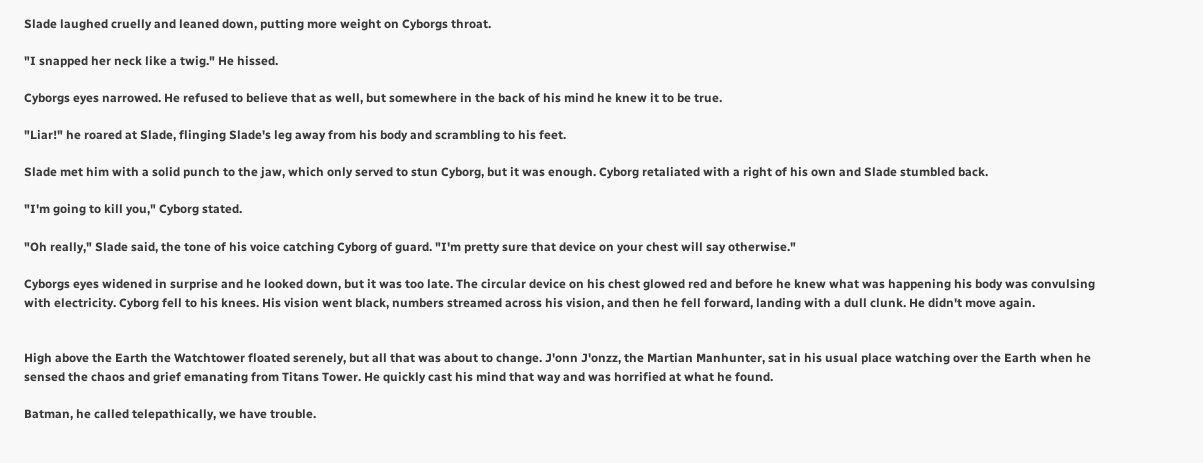Slade laughed cruelly and leaned down, putting more weight on Cyborgs throat.

"I snapped her neck like a twig." He hissed.

Cyborgs eyes narrowed. He refused to believe that as well, but somewhere in the back of his mind he knew it to be true.

"Liar!" he roared at Slade, flinging Slade's leg away from his body and scrambling to his feet.

Slade met him with a solid punch to the jaw, which only served to stun Cyborg, but it was enough. Cyborg retaliated with a right of his own and Slade stumbled back.

"I'm going to kill you," Cyborg stated.

"Oh really," Slade said, the tone of his voice catching Cyborg of guard. "I'm pretty sure that device on your chest will say otherwise."

Cyborgs eyes widened in surprise and he looked down, but it was too late. The circular device on his chest glowed red and before he knew what was happening his body was convulsing with electricity. Cyborg fell to his knees. His vision went black, numbers streamed across his vision, and then he fell forward, landing with a dull clunk. He didn't move again.


High above the Earth the Watchtower floated serenely, but all that was about to change. J'onn J'onzz, the Martian Manhunter, sat in his usual place watching over the Earth when he sensed the chaos and grief emanating from Titans Tower. He quickly cast his mind that way and was horrified at what he found.

Batman, he called telepathically, we have trouble.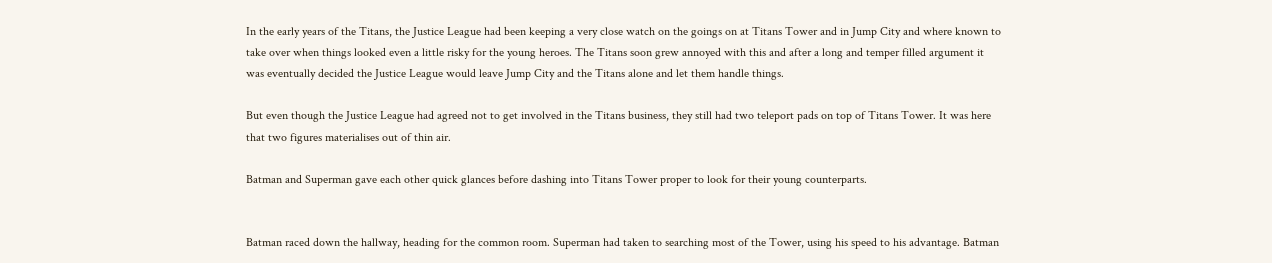In the early years of the Titans, the Justice League had been keeping a very close watch on the goings on at Titans Tower and in Jump City and where known to take over when things looked even a little risky for the young heroes. The Titans soon grew annoyed with this and after a long and temper filled argument it was eventually decided the Justice League would leave Jump City and the Titans alone and let them handle things.

But even though the Justice League had agreed not to get involved in the Titans business, they still had two teleport pads on top of Titans Tower. It was here that two figures materialises out of thin air.

Batman and Superman gave each other quick glances before dashing into Titans Tower proper to look for their young counterparts.


Batman raced down the hallway, heading for the common room. Superman had taken to searching most of the Tower, using his speed to his advantage. Batman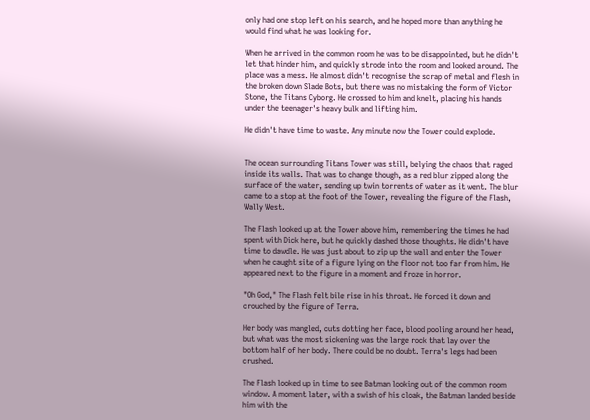only had one stop left on his search, and he hoped more than anything he would find what he was looking for.

When he arrived in the common room he was to be disappointed, but he didn't let that hinder him, and quickly strode into the room and looked around. The place was a mess. He almost didn't recognise the scrap of metal and flesh in the broken down Slade Bots, but there was no mistaking the form of Victor Stone, the Titans Cyborg. He crossed to him and knelt, placing his hands under the teenager's heavy bulk and lifting him.

He didn't have time to waste. Any minute now the Tower could explode.


The ocean surrounding Titans Tower was still, belying the chaos that raged inside its walls. That was to change though, as a red blur zipped along the surface of the water, sending up twin torrents of water as it went. The blur came to a stop at the foot of the Tower, revealing the figure of the Flash, Wally West.

The Flash looked up at the Tower above him, remembering the times he had spent with Dick here, but he quickly dashed those thoughts. He didn't have time to dawdle. He was just about to zip up the wall and enter the Tower when he caught site of a figure lying on the floor not too far from him. He appeared next to the figure in a moment and froze in horror.

"Oh God," The Flash felt bile rise in his throat. He forced it down and crouched by the figure of Terra.

Her body was mangled, cuts dotting her face, blood pooling around her head, but what was the most sickening was the large rock that lay over the bottom half of her body. There could be no doubt. Terra's legs had been crushed.

The Flash looked up in time to see Batman looking out of the common room window. A moment later, with a swish of his cloak, the Batman landed beside him with the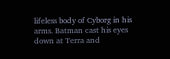lifeless body of Cyborg in his arms. Batman cast his eyes down at Terra and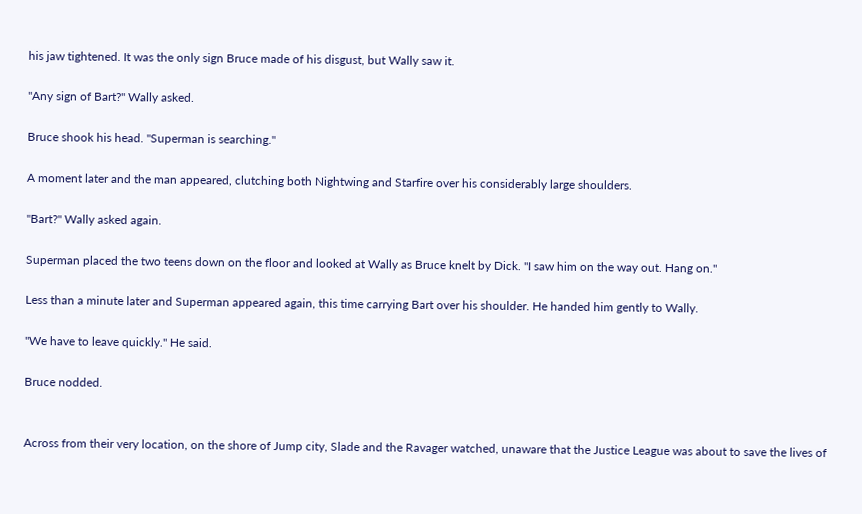his jaw tightened. It was the only sign Bruce made of his disgust, but Wally saw it.

"Any sign of Bart?" Wally asked.

Bruce shook his head. "Superman is searching."

A moment later and the man appeared, clutching both Nightwing and Starfire over his considerably large shoulders.

"Bart?" Wally asked again.

Superman placed the two teens down on the floor and looked at Wally as Bruce knelt by Dick. "I saw him on the way out. Hang on."

Less than a minute later and Superman appeared again, this time carrying Bart over his shoulder. He handed him gently to Wally.

"We have to leave quickly." He said.

Bruce nodded.


Across from their very location, on the shore of Jump city, Slade and the Ravager watched, unaware that the Justice League was about to save the lives of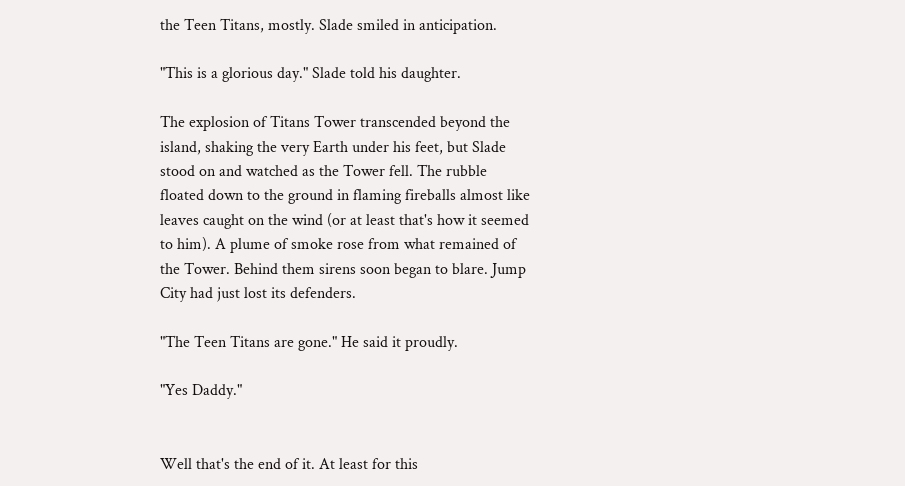the Teen Titans, mostly. Slade smiled in anticipation.

"This is a glorious day." Slade told his daughter.

The explosion of Titans Tower transcended beyond the island, shaking the very Earth under his feet, but Slade stood on and watched as the Tower fell. The rubble floated down to the ground in flaming fireballs almost like leaves caught on the wind (or at least that's how it seemed to him). A plume of smoke rose from what remained of the Tower. Behind them sirens soon began to blare. Jump City had just lost its defenders.

"The Teen Titans are gone." He said it proudly.

"Yes Daddy."


Well that's the end of it. At least for this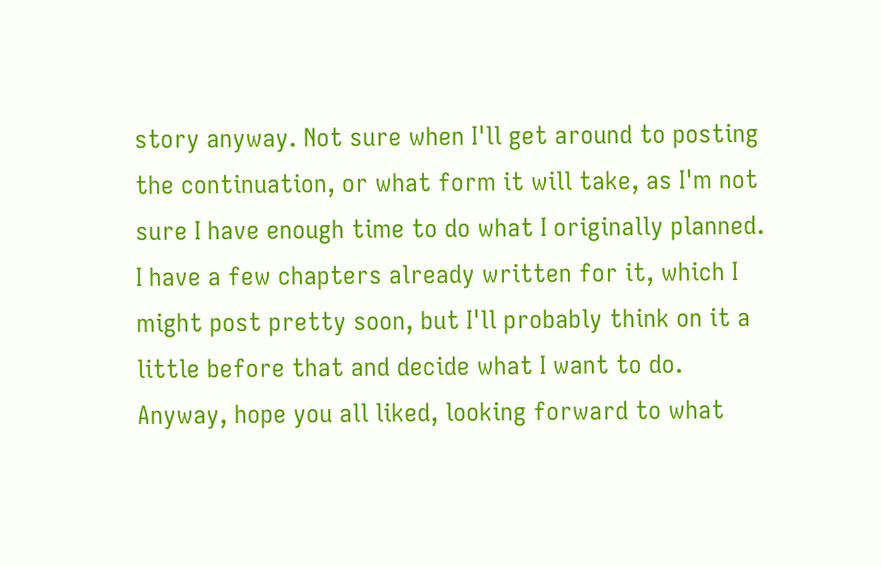story anyway. Not sure when I'll get around to posting the continuation, or what form it will take, as I'm not sure I have enough time to do what I originally planned. I have a few chapters already written for it, which I might post pretty soon, but I'll probably think on it a little before that and decide what I want to do. Anyway, hope you all liked, looking forward to what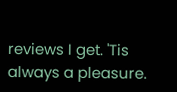reviews I get. 'Tis always a pleasure.